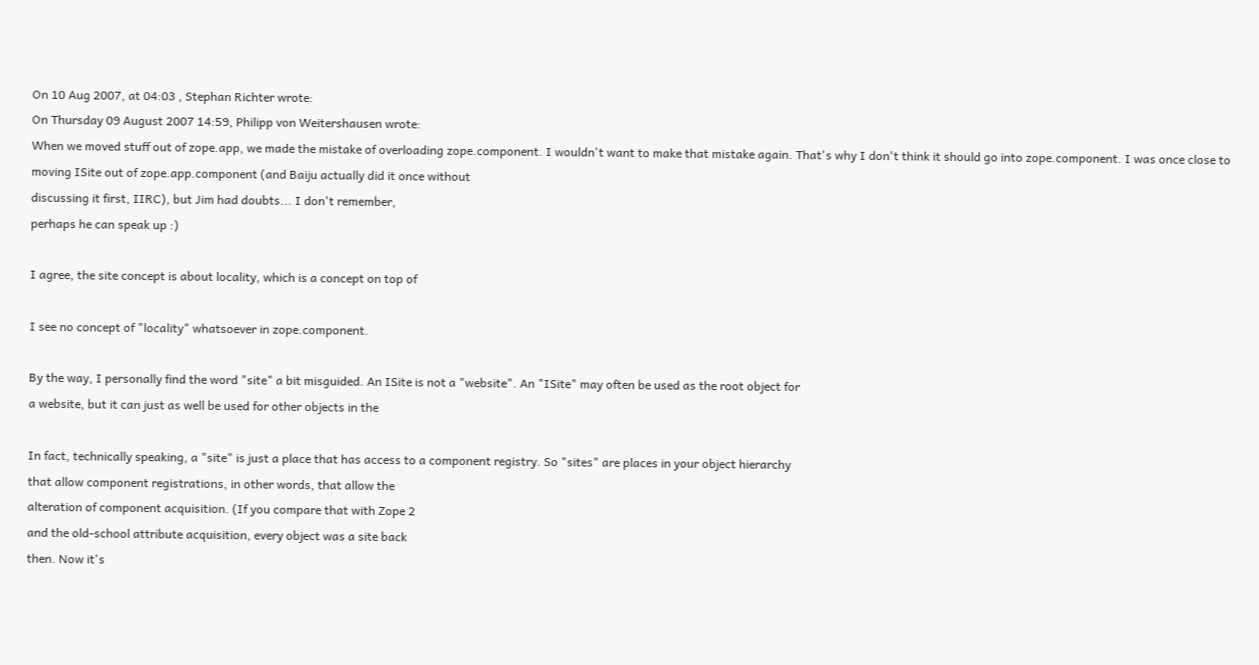On 10 Aug 2007, at 04:03 , Stephan Richter wrote:
On Thursday 09 August 2007 14:59, Philipp von Weitershausen wrote:
When we moved stuff out of zope.app, we made the mistake of overloading zope.component. I wouldn't want to make that mistake again. That's why I don't think it should go into zope.component. I was once close to moving ISite out of zope.app.component (and Baiju actually did it once without
discussing it first, IIRC), but Jim had doubts... I don't remember,
perhaps he can speak up :)

I agree, the site concept is about locality, which is a concept on top of

I see no concept of "locality" whatsoever in zope.component.

By the way, I personally find the word "site" a bit misguided. An ISite is not a "website". An "ISite" may often be used as the root object for
a website, but it can just as well be used for other objects in the

In fact, technically speaking, a "site" is just a place that has access to a component registry. So "sites" are places in your object hierarchy
that allow component registrations, in other words, that allow the
alteration of component acquisition. (If you compare that with Zope 2
and the old-school attribute acquisition, every object was a site back
then. Now it's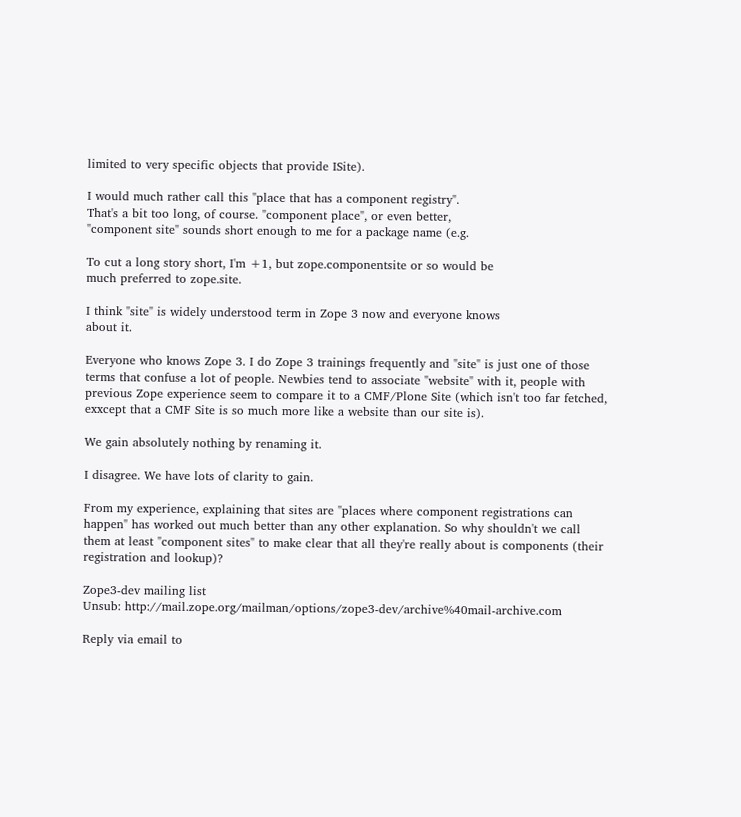limited to very specific objects that provide ISite).

I would much rather call this "place that has a component registry".
That's a bit too long, of course. "component place", or even better,
"component site" sounds short enough to me for a package name (e.g.

To cut a long story short, I'm +1, but zope.componentsite or so would be
much preferred to zope.site.

I think "site" is widely understood term in Zope 3 now and everyone knows
about it.

Everyone who knows Zope 3. I do Zope 3 trainings frequently and "site" is just one of those terms that confuse a lot of people. Newbies tend to associate "website" with it, people with previous Zope experience seem to compare it to a CMF/Plone Site (which isn't too far fetched, exxcept that a CMF Site is so much more like a website than our site is).

We gain absolutely nothing by renaming it.

I disagree. We have lots of clarity to gain.

From my experience, explaining that sites are "places where component registrations can happen" has worked out much better than any other explanation. So why shouldn't we call them at least "component sites" to make clear that all they're really about is components (their registration and lookup)?

Zope3-dev mailing list
Unsub: http://mail.zope.org/mailman/options/zope3-dev/archive%40mail-archive.com

Reply via email to